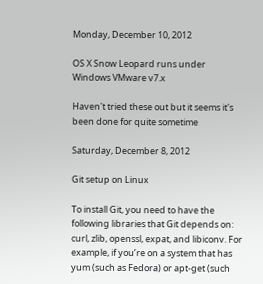Monday, December 10, 2012

OS X Snow Leopard runs under Windows VMware v7.x

Haven't tried these out but it seems it's been done for quite sometime

Saturday, December 8, 2012

Git setup on Linux

To install Git, you need to have the following libraries that Git depends on: curl, zlib, openssl, expat, and libiconv. For example, if you’re on a system that has yum (such as Fedora) or apt-get (such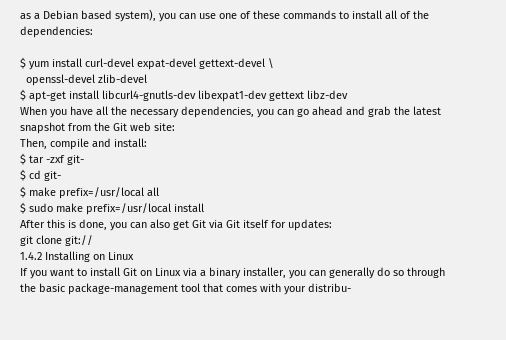as a Debian based system), you can use one of these commands to install all of the dependencies:

$ yum install curl-devel expat-devel gettext-devel \
  openssl-devel zlib-devel
$ apt-get install libcurl4-gnutls-dev libexpat1-dev gettext libz-dev
When you have all the necessary dependencies, you can go ahead and grab the latest snapshot from the Git web site:
Then, compile and install:
$ tar -zxf git-
$ cd git-
$ make prefix=/usr/local all
$ sudo make prefix=/usr/local install
After this is done, you can also get Git via Git itself for updates:
git clone git://
1.4.2 Installing on Linux
If you want to install Git on Linux via a binary installer, you can generally do so through the basic package-management tool that comes with your distribu-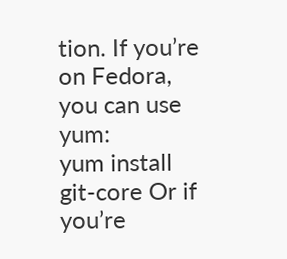tion. If you’re on Fedora, you can use yum:
yum install git-core Or if you’re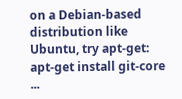on a Debian-based distribution like Ubuntu, try apt-get:
apt-get install git-core ...